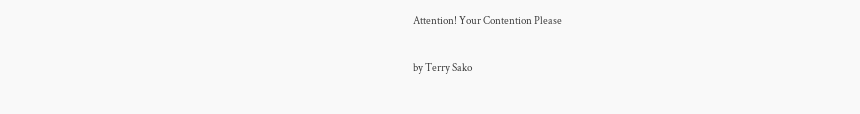Attention! Your Contention Please

by Terry Sako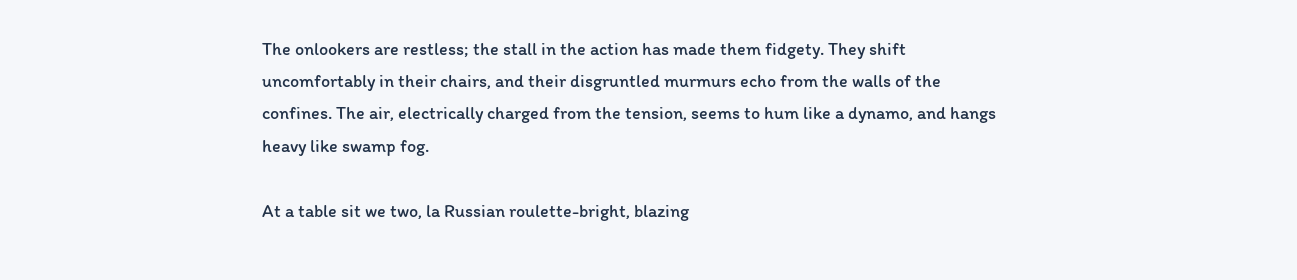The onlookers are restless; the stall in the action has made them fidgety. They shift uncomfortably in their chairs, and their disgruntled murmurs echo from the walls of the confines. The air, electrically charged from the tension, seems to hum like a dynamo, and hangs heavy like swamp fog.

At a table sit we two, la Russian roulette-bright, blazing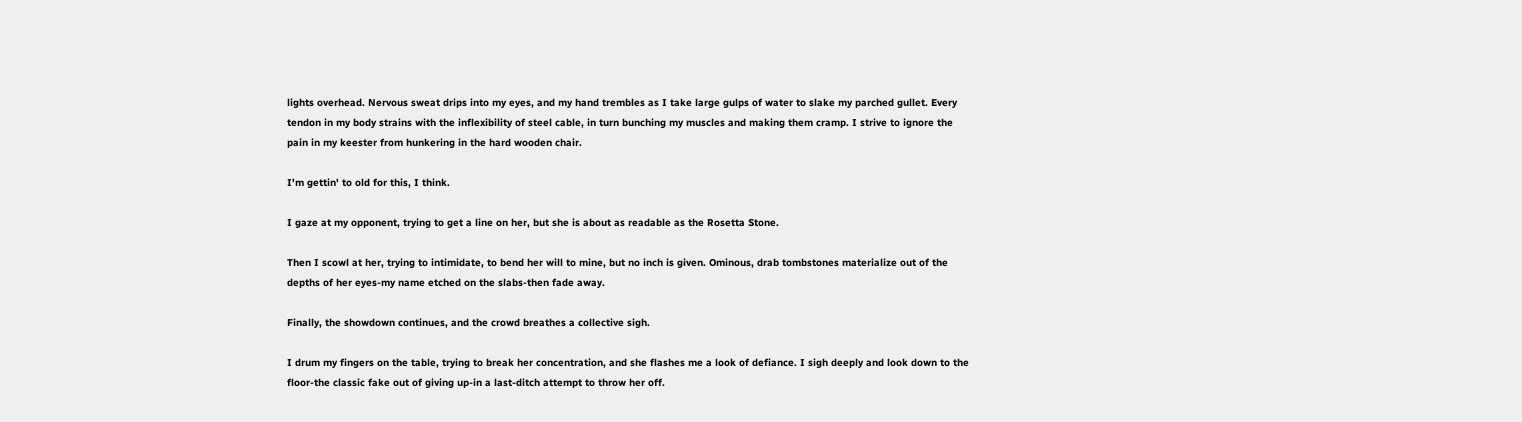lights overhead. Nervous sweat drips into my eyes, and my hand trembles as I take large gulps of water to slake my parched gullet. Every tendon in my body strains with the inflexibility of steel cable, in turn bunching my muscles and making them cramp. I strive to ignore the pain in my keester from hunkering in the hard wooden chair.

I'm gettin' to old for this, I think.

I gaze at my opponent, trying to get a line on her, but she is about as readable as the Rosetta Stone.

Then I scowl at her, trying to intimidate, to bend her will to mine, but no inch is given. Ominous, drab tombstones materialize out of the depths of her eyes-my name etched on the slabs-then fade away.

Finally, the showdown continues, and the crowd breathes a collective sigh.

I drum my fingers on the table, trying to break her concentration, and she flashes me a look of defiance. I sigh deeply and look down to the floor-the classic fake out of giving up-in a last-ditch attempt to throw her off.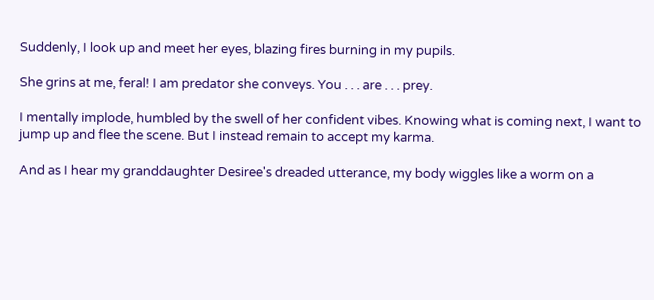Suddenly, I look up and meet her eyes, blazing fires burning in my pupils.

She grins at me, feral! I am predator she conveys. You . . . are . . . prey.

I mentally implode, humbled by the swell of her confident vibes. Knowing what is coming next, I want to jump up and flee the scene. But I instead remain to accept my karma.

And as I hear my granddaughter Desiree's dreaded utterance, my body wiggles like a worm on a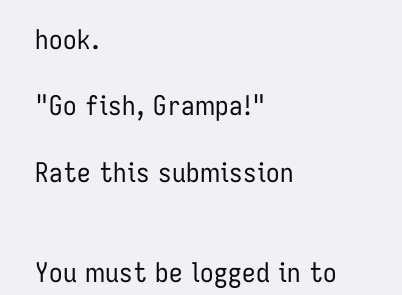hook.

"Go fish, Grampa!"

Rate this submission


You must be logged in to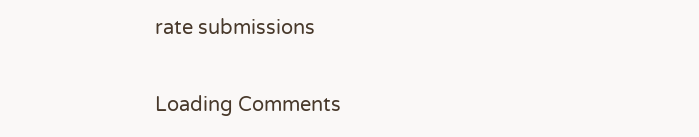rate submissions

Loading Comments